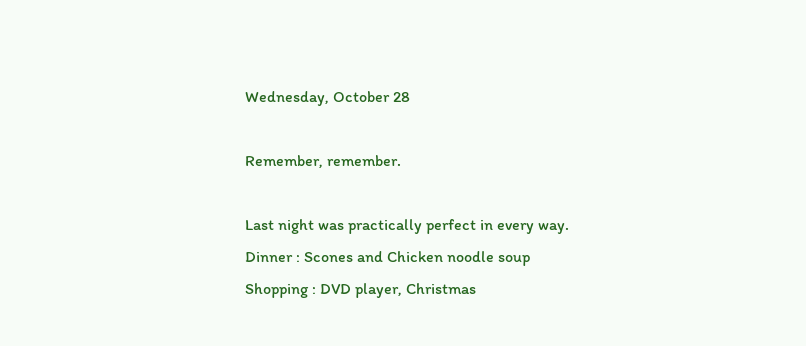Wednesday, October 28

Remember, remember.

Last night was practically perfect in every way.
Dinner : Scones and Chicken noodle soup
Shopping : DVD player, Christmas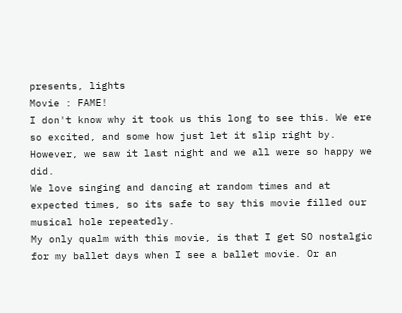presents, lights
Movie : FAME!
I don't know why it took us this long to see this. We ere so excited, and some how just let it slip right by. However, we saw it last night and we all were so happy we did.
We love singing and dancing at random times and at expected times, so its safe to say this movie filled our musical hole repeatedly.
My only qualm with this movie, is that I get SO nostalgic for my ballet days when I see a ballet movie. Or an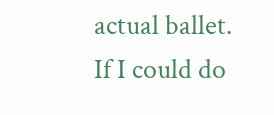actual ballet.
If I could do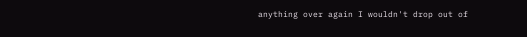anything over again I wouldn't drop out of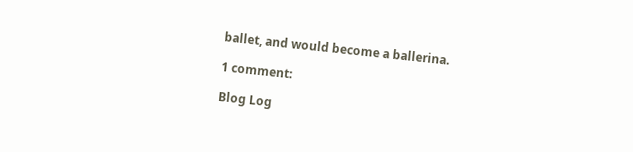ballet, and would become a ballerina.

1 comment:

Blog Log